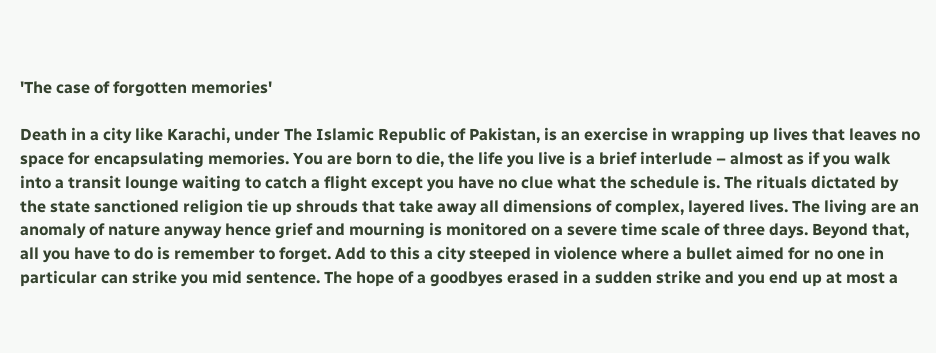'The case of forgotten memories'

Death in a city like Karachi, under The Islamic Republic of Pakistan, is an exercise in wrapping up lives that leaves no space for encapsulating memories. You are born to die, the life you live is a brief interlude – almost as if you walk into a transit lounge waiting to catch a flight except you have no clue what the schedule is. The rituals dictated by the state sanctioned religion tie up shrouds that take away all dimensions of complex, layered lives. The living are an anomaly of nature anyway hence grief and mourning is monitored on a severe time scale of three days. Beyond that, all you have to do is remember to forget. Add to this a city steeped in violence where a bullet aimed for no one in particular can strike you mid sentence. The hope of a goodbyes erased in a sudden strike and you end up at most a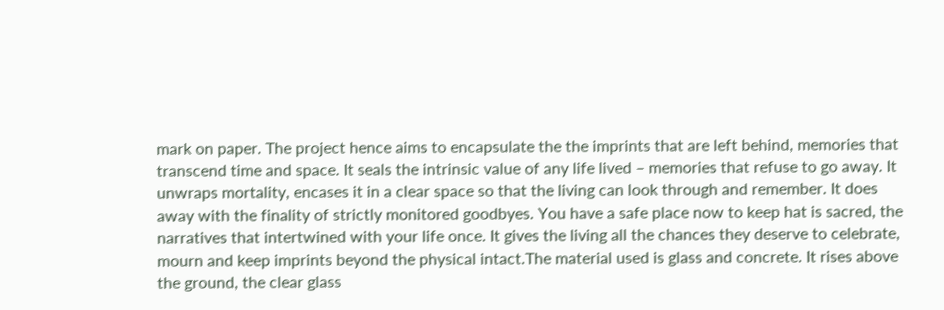mark on paper. The project hence aims to encapsulate the the imprints that are left behind, memories that transcend time and space. It seals the intrinsic value of any life lived – memories that refuse to go away. It unwraps mortality, encases it in a clear space so that the living can look through and remember. It does away with the finality of strictly monitored goodbyes. You have a safe place now to keep hat is sacred, the narratives that intertwined with your life once. It gives the living all the chances they deserve to celebrate, mourn and keep imprints beyond the physical intact.The material used is glass and concrete. It rises above the ground, the clear glass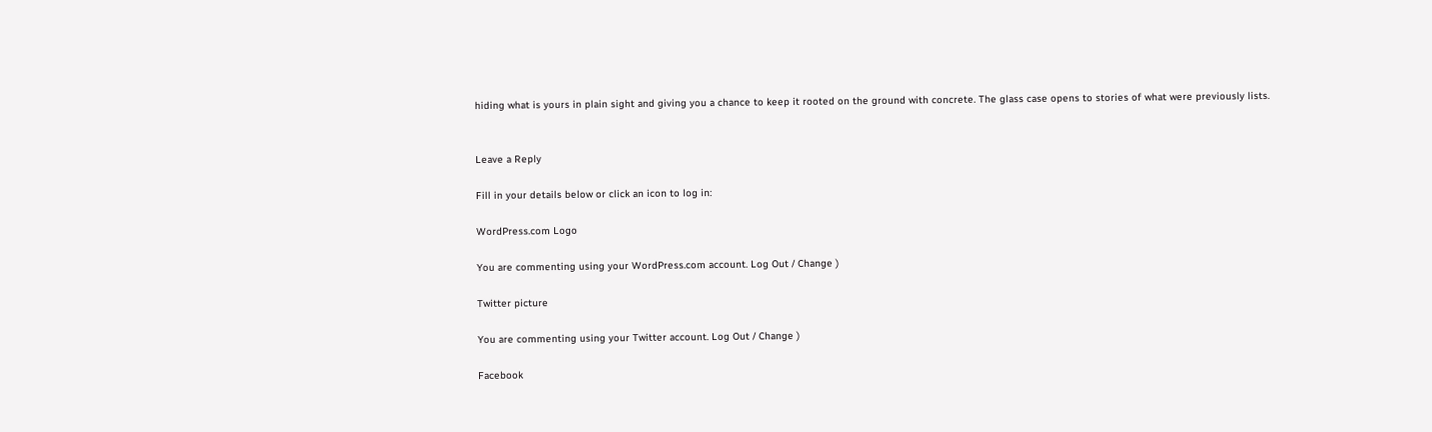hiding what is yours in plain sight and giving you a chance to keep it rooted on the ground with concrete. The glass case opens to stories of what were previously lists.


Leave a Reply

Fill in your details below or click an icon to log in:

WordPress.com Logo

You are commenting using your WordPress.com account. Log Out / Change )

Twitter picture

You are commenting using your Twitter account. Log Out / Change )

Facebook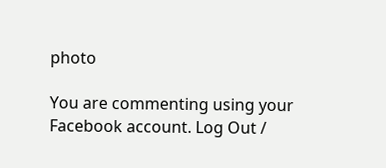photo

You are commenting using your Facebook account. Log Out /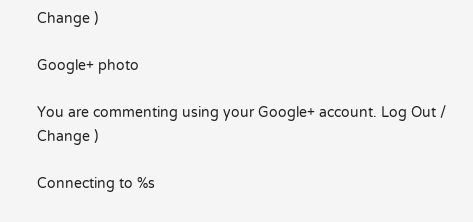Change )

Google+ photo

You are commenting using your Google+ account. Log Out / Change )

Connecting to %s